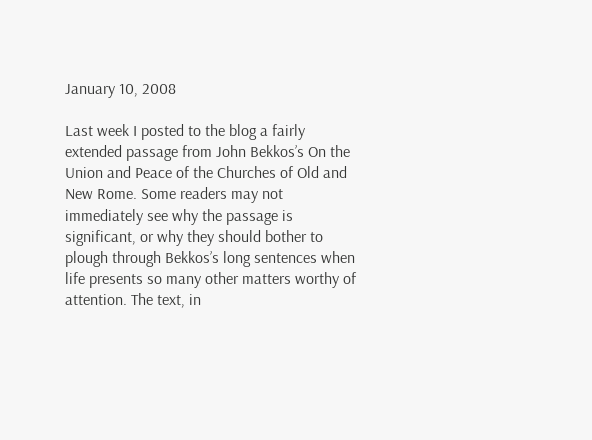January 10, 2008

Last week I posted to the blog a fairly extended passage from John Bekkos’s On the Union and Peace of the Churches of Old and New Rome. Some readers may not immediately see why the passage is significant, or why they should bother to plough through Bekkos’s long sentences when life presents so many other matters worthy of attention. The text, in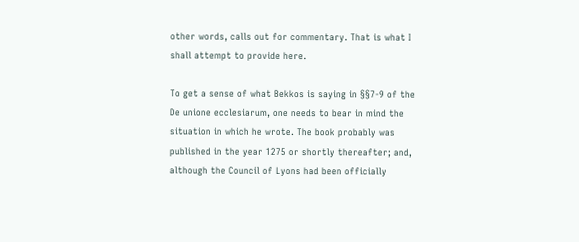other words, calls out for commentary. That is what I shall attempt to provide here.

To get a sense of what Bekkos is saying in §§7-9 of the De unione ecclesiarum, one needs to bear in mind the situation in which he wrote. The book probably was published in the year 1275 or shortly thereafter; and, although the Council of Lyons had been officially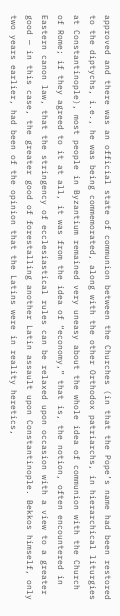approved and there was an official state of communion between the Churches (in that the Pope’s name had been restored to the diptychs, i.e., he was being commemorated, along with the other Orthodox patriarchs, in hierarchical liturgies at Constantinople), most people in Byzantium remained very uneasy about the whole idea of communion with the Church of Rome; if they agreed to it at all, it was from the idea of “economy,” that is, the notion, often encountered in Eastern canon law, that the stringency of ecclesiastical rules can be relaxed upon occasion with a view to a greater good — in this case, the greater good of forestalling another Latin assault upon Constantinople. Bekkos himself, only two years earlier, had been of the opinion that the Latins were in reality heretics,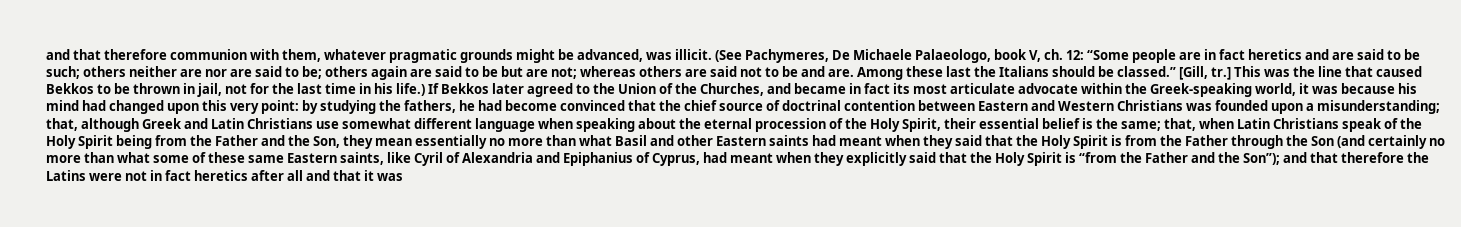and that therefore communion with them, whatever pragmatic grounds might be advanced, was illicit. (See Pachymeres, De Michaele Palaeologo, book V, ch. 12: “Some people are in fact heretics and are said to be such; others neither are nor are said to be; others again are said to be but are not; whereas others are said not to be and are. Among these last the Italians should be classed.” [Gill, tr.] This was the line that caused Bekkos to be thrown in jail, not for the last time in his life.) If Bekkos later agreed to the Union of the Churches, and became in fact its most articulate advocate within the Greek-speaking world, it was because his mind had changed upon this very point: by studying the fathers, he had become convinced that the chief source of doctrinal contention between Eastern and Western Christians was founded upon a misunderstanding; that, although Greek and Latin Christians use somewhat different language when speaking about the eternal procession of the Holy Spirit, their essential belief is the same; that, when Latin Christians speak of the Holy Spirit being from the Father and the Son, they mean essentially no more than what Basil and other Eastern saints had meant when they said that the Holy Spirit is from the Father through the Son (and certainly no more than what some of these same Eastern saints, like Cyril of Alexandria and Epiphanius of Cyprus, had meant when they explicitly said that the Holy Spirit is “from the Father and the Son”); and that therefore the Latins were not in fact heretics after all and that it was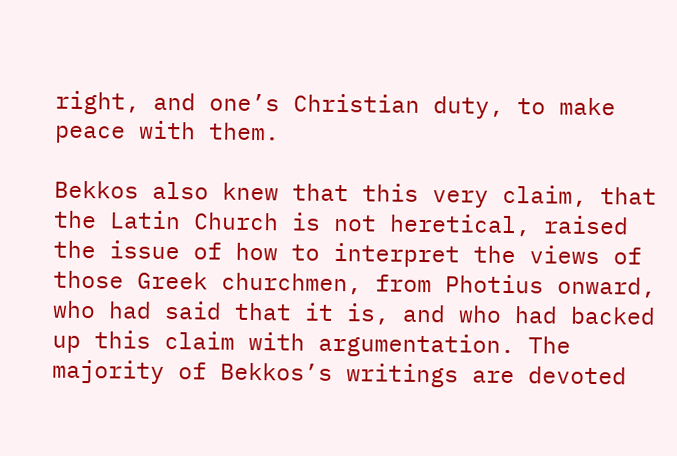right, and one’s Christian duty, to make peace with them.

Bekkos also knew that this very claim, that the Latin Church is not heretical, raised the issue of how to interpret the views of those Greek churchmen, from Photius onward, who had said that it is, and who had backed up this claim with argumentation. The majority of Bekkos’s writings are devoted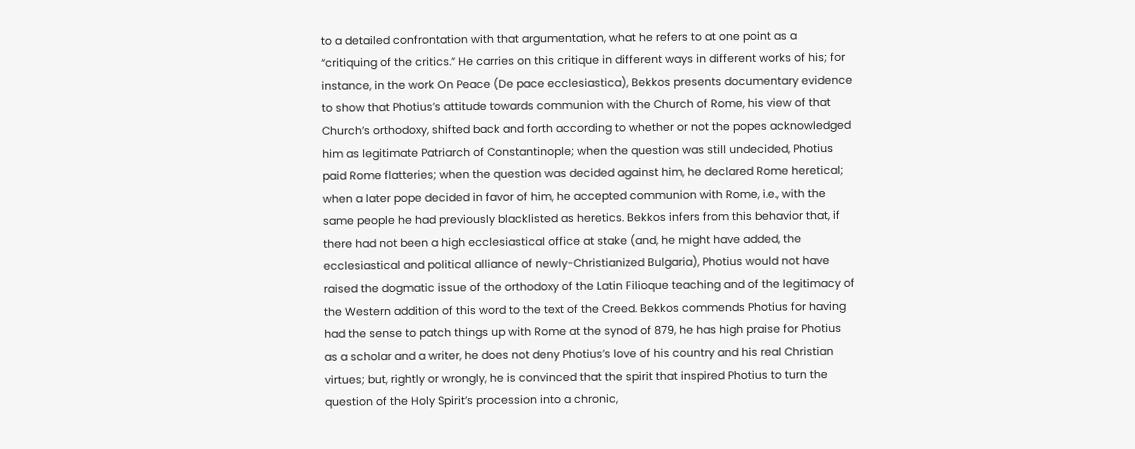to a detailed confrontation with that argumentation, what he refers to at one point as a “critiquing of the critics.” He carries on this critique in different ways in different works of his; for instance, in the work On Peace (De pace ecclesiastica), Bekkos presents documentary evidence to show that Photius’s attitude towards communion with the Church of Rome, his view of that Church’s orthodoxy, shifted back and forth according to whether or not the popes acknowledged him as legitimate Patriarch of Constantinople; when the question was still undecided, Photius paid Rome flatteries; when the question was decided against him, he declared Rome heretical; when a later pope decided in favor of him, he accepted communion with Rome, i.e., with the same people he had previously blacklisted as heretics. Bekkos infers from this behavior that, if there had not been a high ecclesiastical office at stake (and, he might have added, the ecclesiastical and political alliance of newly-Christianized Bulgaria), Photius would not have raised the dogmatic issue of the orthodoxy of the Latin Filioque teaching and of the legitimacy of the Western addition of this word to the text of the Creed. Bekkos commends Photius for having had the sense to patch things up with Rome at the synod of 879, he has high praise for Photius as a scholar and a writer, he does not deny Photius’s love of his country and his real Christian virtues; but, rightly or wrongly, he is convinced that the spirit that inspired Photius to turn the question of the Holy Spirit’s procession into a chronic,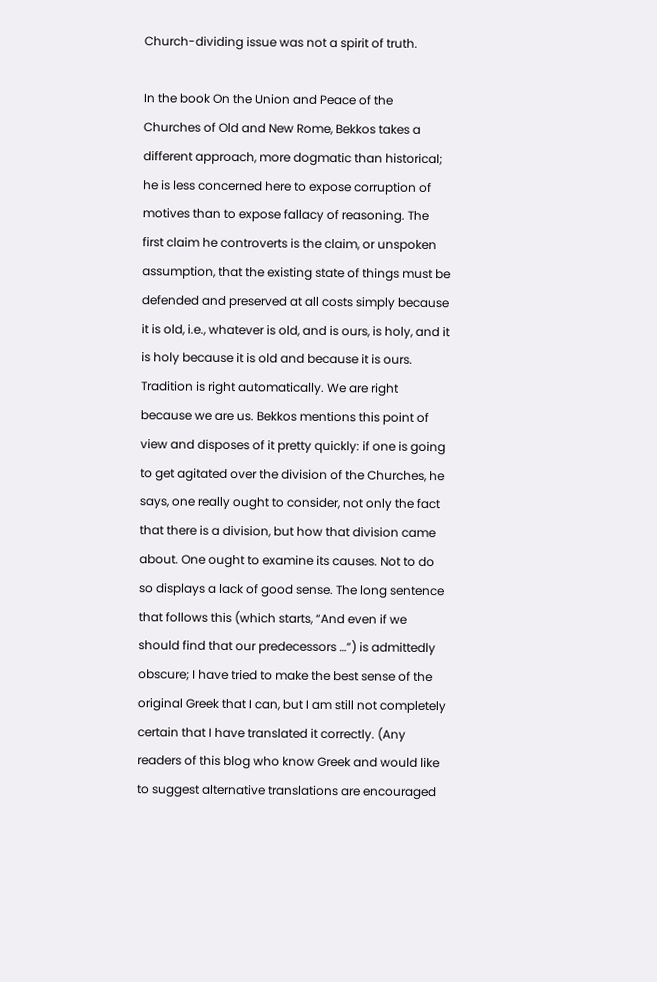Church-dividing issue was not a spirit of truth.

In the book On the Union and Peace of the Churches of Old and New Rome, Bekkos takes a different approach, more dogmatic than historical; he is less concerned here to expose corruption of motives than to expose fallacy of reasoning. The first claim he controverts is the claim, or unspoken assumption, that the existing state of things must be defended and preserved at all costs simply because it is old, i.e., whatever is old, and is ours, is holy, and it is holy because it is old and because it is ours. Tradition is right automatically. We are right because we are us. Bekkos mentions this point of view and disposes of it pretty quickly: if one is going to get agitated over the division of the Churches, he says, one really ought to consider, not only the fact that there is a division, but how that division came about. One ought to examine its causes. Not to do so displays a lack of good sense. The long sentence that follows this (which starts, “And even if we should find that our predecessors …”) is admittedly obscure; I have tried to make the best sense of the original Greek that I can, but I am still not completely certain that I have translated it correctly. (Any readers of this blog who know Greek and would like to suggest alternative translations are encouraged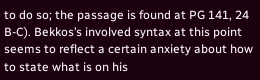to do so; the passage is found at PG 141, 24 B-C). Bekkos’s involved syntax at this point seems to reflect a certain anxiety about how to state what is on his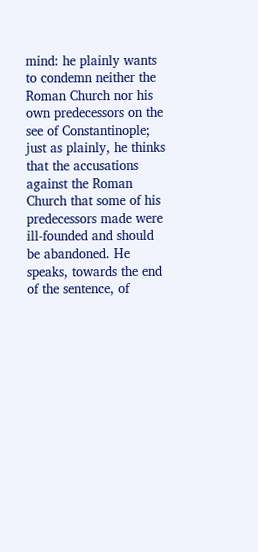mind: he plainly wants to condemn neither the Roman Church nor his own predecessors on the see of Constantinople; just as plainly, he thinks that the accusations against the Roman Church that some of his predecessors made were ill-founded and should be abandoned. He speaks, towards the end of the sentence, of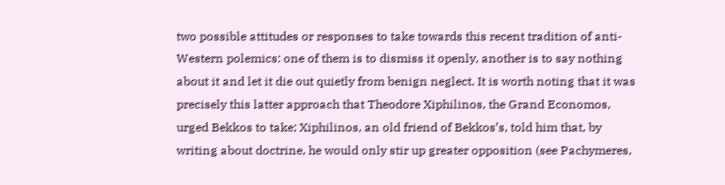two possible attitudes or responses to take towards this recent tradition of anti-Western polemics: one of them is to dismiss it openly, another is to say nothing about it and let it die out quietly from benign neglect. It is worth noting that it was precisely this latter approach that Theodore Xiphilinos, the Grand Economos, urged Bekkos to take; Xiphilinos, an old friend of Bekkos’s, told him that, by writing about doctrine, he would only stir up greater opposition (see Pachymeres,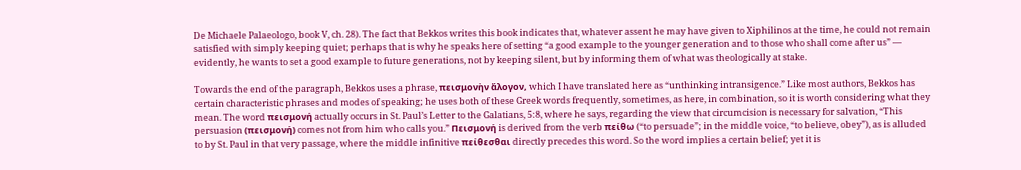De Michaele Palaeologo, book V, ch. 28). The fact that Bekkos writes this book indicates that, whatever assent he may have given to Xiphilinos at the time, he could not remain satisfied with simply keeping quiet; perhaps that is why he speaks here of setting “a good example to the younger generation and to those who shall come after us” — evidently, he wants to set a good example to future generations, not by keeping silent, but by informing them of what was theologically at stake.

Towards the end of the paragraph, Bekkos uses a phrase, πεισμονὴν ἄλογον, which I have translated here as “unthinking intransigence.” Like most authors, Bekkos has certain characteristic phrases and modes of speaking; he uses both of these Greek words frequently, sometimes, as here, in combination, so it is worth considering what they mean. The word πεισμονή actually occurs in St. Paul’s Letter to the Galatians, 5:8, where he says, regarding the view that circumcision is necessary for salvation, “This persuasion (πεισμονή) comes not from him who calls you.” Πεισμονή is derived from the verb πείθω (“to persuade”; in the middle voice, “to believe, obey”), as is alluded to by St. Paul in that very passage, where the middle infinitive πείθεσθαι directly precedes this word. So the word implies a certain belief; yet it is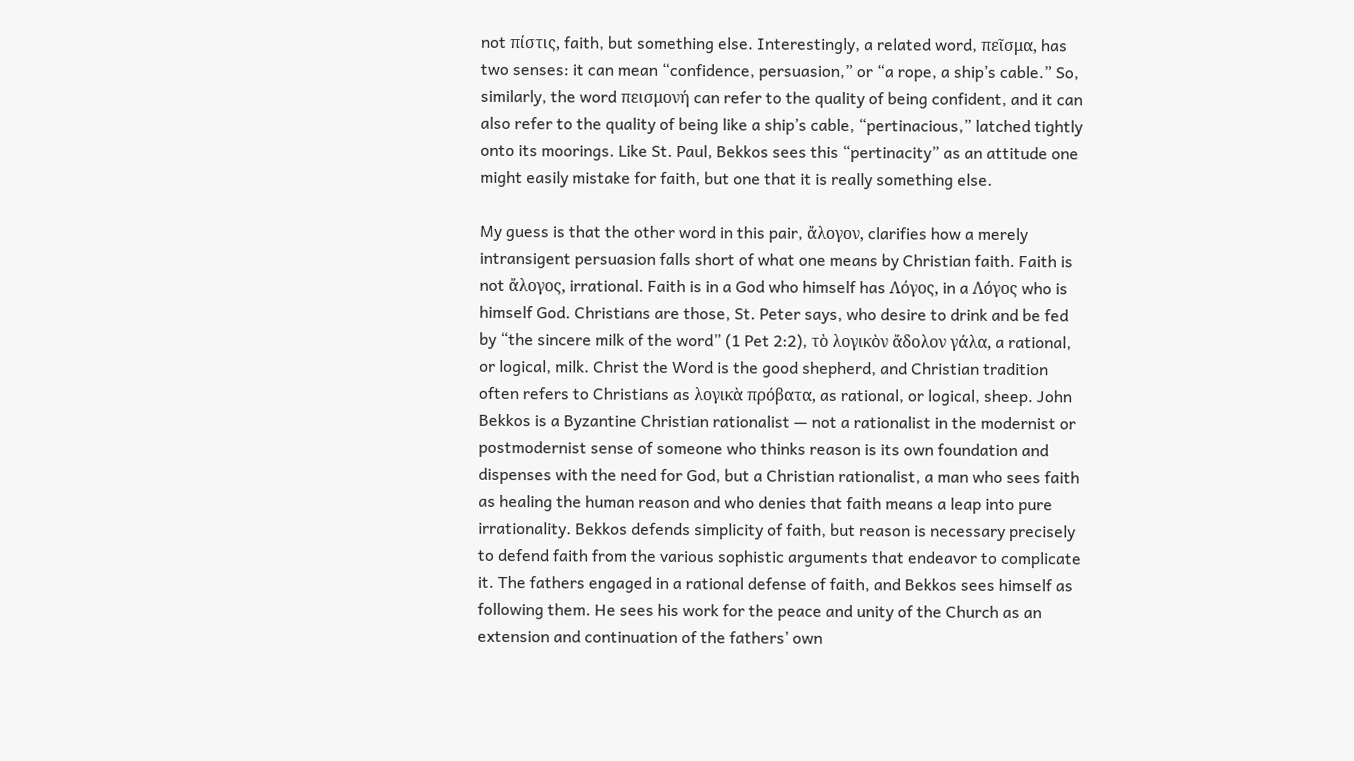not πίστις, faith, but something else. Interestingly, a related word, πεῖσμα, has two senses: it can mean “confidence, persuasion,” or “a rope, a ship’s cable.” So, similarly, the word πεισμονή can refer to the quality of being confident, and it can also refer to the quality of being like a ship’s cable, “pertinacious,” latched tightly onto its moorings. Like St. Paul, Bekkos sees this “pertinacity” as an attitude one might easily mistake for faith, but one that it is really something else.

My guess is that the other word in this pair, ἄλογον, clarifies how a merely intransigent persuasion falls short of what one means by Christian faith. Faith is not ἄλογος, irrational. Faith is in a God who himself has Λόγος, in a Λόγος who is himself God. Christians are those, St. Peter says, who desire to drink and be fed by “the sincere milk of the word” (1 Pet 2:2), τὸ λογικὸν ἄδολον γάλα, a rational, or logical, milk. Christ the Word is the good shepherd, and Christian tradition often refers to Christians as λογικὰ πρόβατα, as rational, or logical, sheep. John Bekkos is a Byzantine Christian rationalist — not a rationalist in the modernist or postmodernist sense of someone who thinks reason is its own foundation and dispenses with the need for God, but a Christian rationalist, a man who sees faith as healing the human reason and who denies that faith means a leap into pure irrationality. Bekkos defends simplicity of faith, but reason is necessary precisely to defend faith from the various sophistic arguments that endeavor to complicate it. The fathers engaged in a rational defense of faith, and Bekkos sees himself as following them. He sees his work for the peace and unity of the Church as an extension and continuation of the fathers’ own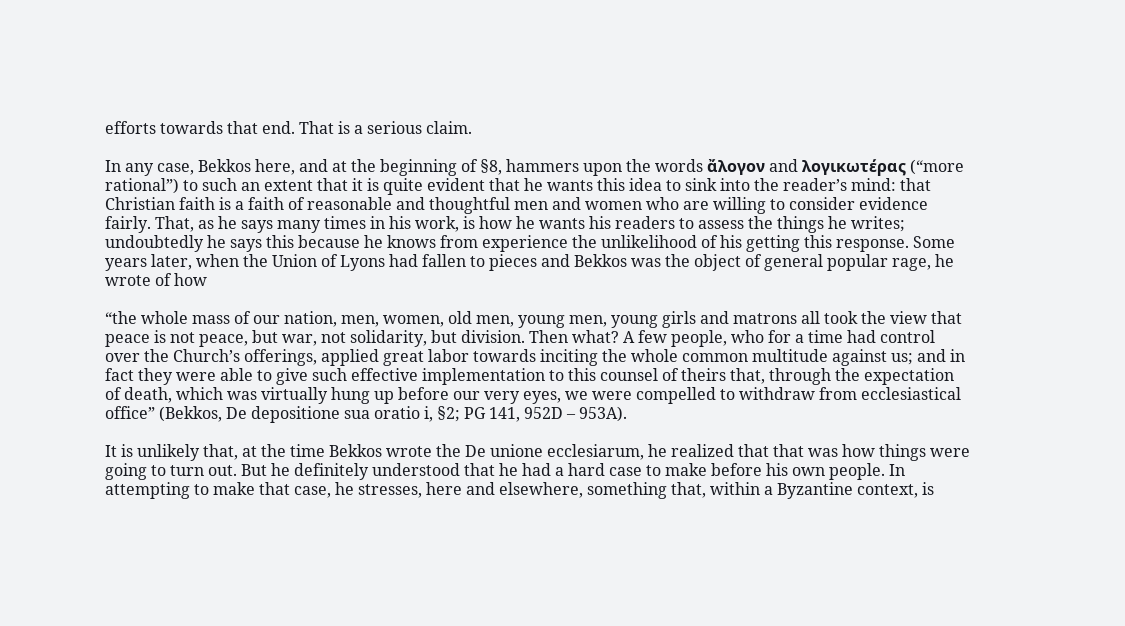efforts towards that end. That is a serious claim.

In any case, Bekkos here, and at the beginning of §8, hammers upon the words ἄλογον and λογικωτέρας (“more rational”) to such an extent that it is quite evident that he wants this idea to sink into the reader’s mind: that Christian faith is a faith of reasonable and thoughtful men and women who are willing to consider evidence fairly. That, as he says many times in his work, is how he wants his readers to assess the things he writes; undoubtedly he says this because he knows from experience the unlikelihood of his getting this response. Some years later, when the Union of Lyons had fallen to pieces and Bekkos was the object of general popular rage, he wrote of how

“the whole mass of our nation, men, women, old men, young men, young girls and matrons all took the view that peace is not peace, but war, not solidarity, but division. Then what? A few people, who for a time had control over the Church’s offerings, applied great labor towards inciting the whole common multitude against us; and in fact they were able to give such effective implementation to this counsel of theirs that, through the expectation of death, which was virtually hung up before our very eyes, we were compelled to withdraw from ecclesiastical office” (Bekkos, De depositione sua oratio i, §2; PG 141, 952D – 953A).

It is unlikely that, at the time Bekkos wrote the De unione ecclesiarum, he realized that that was how things were going to turn out. But he definitely understood that he had a hard case to make before his own people. In attempting to make that case, he stresses, here and elsewhere, something that, within a Byzantine context, is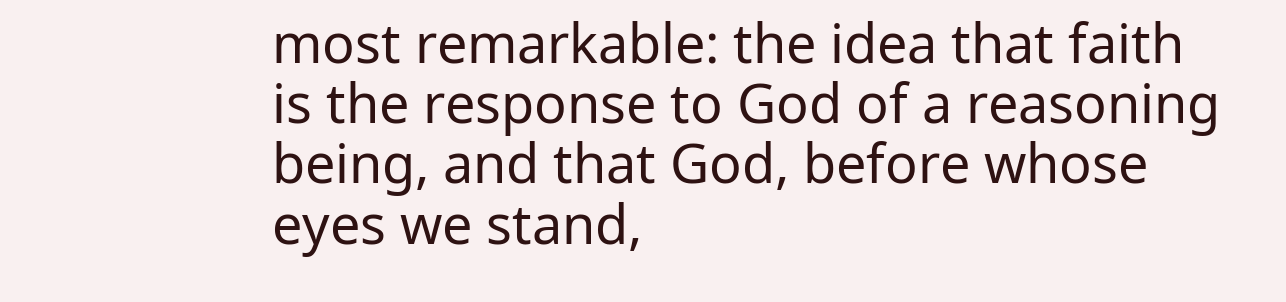most remarkable: the idea that faith is the response to God of a reasoning being, and that God, before whose eyes we stand,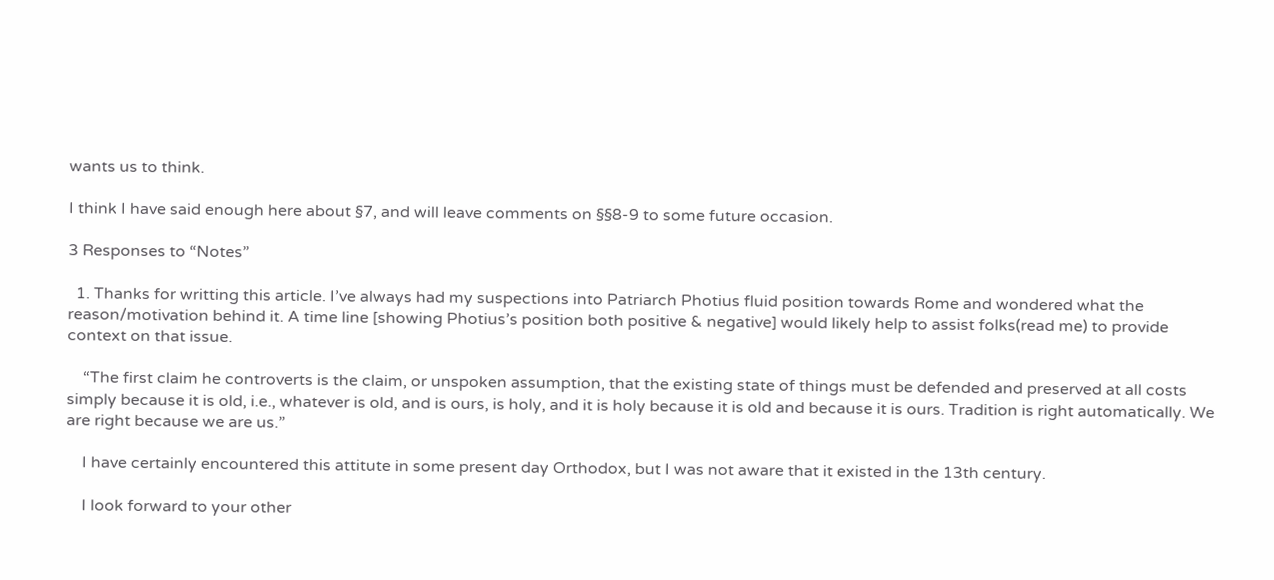wants us to think.

I think I have said enough here about §7, and will leave comments on §§8-9 to some future occasion.

3 Responses to “Notes”

  1. Thanks for writting this article. I’ve always had my suspections into Patriarch Photius fluid position towards Rome and wondered what the reason/motivation behind it. A time line [showing Photius’s position both positive & negative] would likely help to assist folks(read me) to provide context on that issue.

    “The first claim he controverts is the claim, or unspoken assumption, that the existing state of things must be defended and preserved at all costs simply because it is old, i.e., whatever is old, and is ours, is holy, and it is holy because it is old and because it is ours. Tradition is right automatically. We are right because we are us.”

    I have certainly encountered this attitute in some present day Orthodox, but I was not aware that it existed in the 13th century.

    I look forward to your other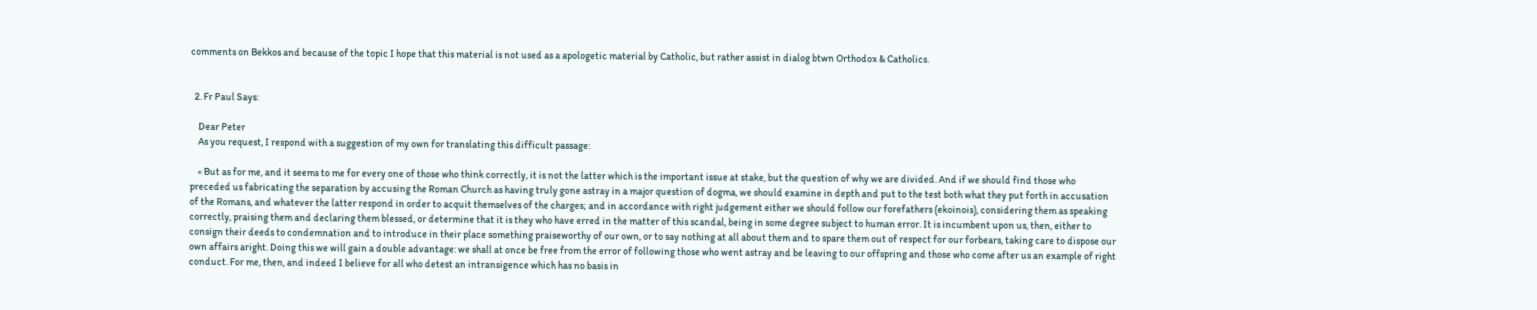comments on Bekkos and because of the topic I hope that this material is not used as a apologetic material by Catholic, but rather assist in dialog btwn Orthodox & Catholics.


  2. Fr Paul Says:

    Dear Peter
    As you request, I respond with a suggestion of my own for translating this difficult passage:

    « But as for me, and it seems to me for every one of those who think correctly, it is not the latter which is the important issue at stake, but the question of why we are divided. And if we should find those who preceded us fabricating the separation by accusing the Roman Church as having truly gone astray in a major question of dogma, we should examine in depth and put to the test both what they put forth in accusation of the Romans, and whatever the latter respond in order to acquit themselves of the charges; and in accordance with right judgement either we should follow our forefathers (ekoinois), considering them as speaking correctly, praising them and declaring them blessed, or determine that it is they who have erred in the matter of this scandal, being in some degree subject to human error. It is incumbent upon us, then, either to consign their deeds to condemnation and to introduce in their place something praiseworthy of our own, or to say nothing at all about them and to spare them out of respect for our forbears, taking care to dispose our own affairs aright. Doing this we will gain a double advantage: we shall at once be free from the error of following those who went astray and be leaving to our offspring and those who come after us an example of right conduct. For me, then, and indeed I believe for all who detest an intransigence which has no basis in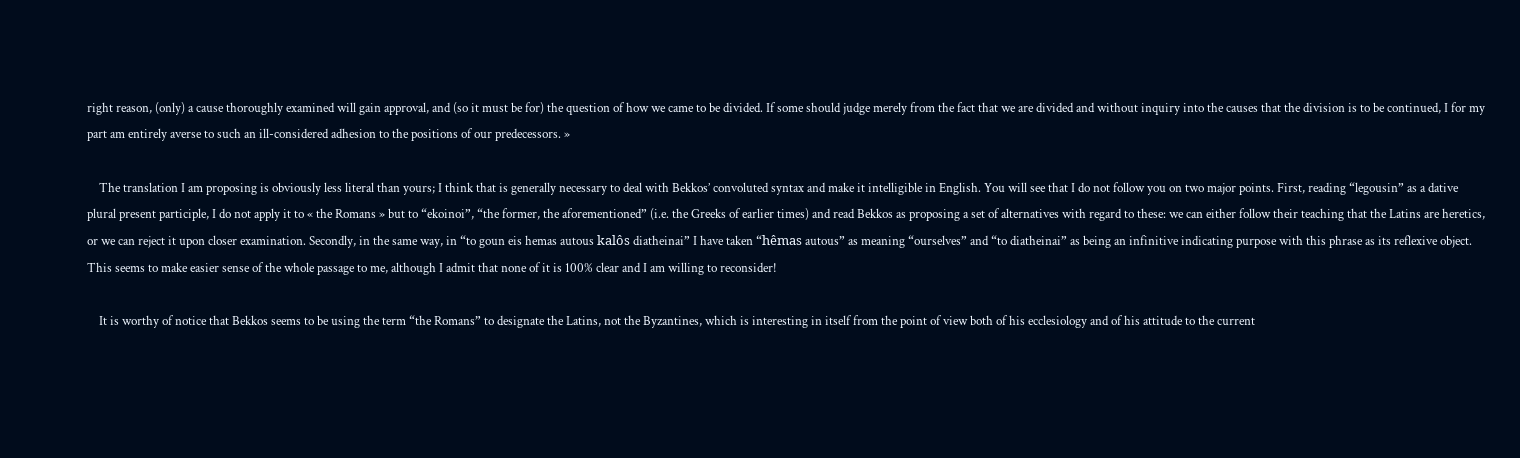right reason, (only) a cause thoroughly examined will gain approval, and (so it must be for) the question of how we came to be divided. If some should judge merely from the fact that we are divided and without inquiry into the causes that the division is to be continued, I for my part am entirely averse to such an ill-considered adhesion to the positions of our predecessors. »

    The translation I am proposing is obviously less literal than yours; I think that is generally necessary to deal with Bekkos’ convoluted syntax and make it intelligible in English. You will see that I do not follow you on two major points. First, reading “legousin” as a dative plural present participle, I do not apply it to « the Romans » but to “ekoinoi”, “the former, the aforementioned” (i.e. the Greeks of earlier times) and read Bekkos as proposing a set of alternatives with regard to these: we can either follow their teaching that the Latins are heretics, or we can reject it upon closer examination. Secondly, in the same way, in “to goun eis hemas autous kalôs diatheinai” I have taken “hêmas autous” as meaning “ourselves” and “to diatheinai” as being an infinitive indicating purpose with this phrase as its reflexive object. This seems to make easier sense of the whole passage to me, although I admit that none of it is 100% clear and I am willing to reconsider!

    It is worthy of notice that Bekkos seems to be using the term “the Romans” to designate the Latins, not the Byzantines, which is interesting in itself from the point of view both of his ecclesiology and of his attitude to the current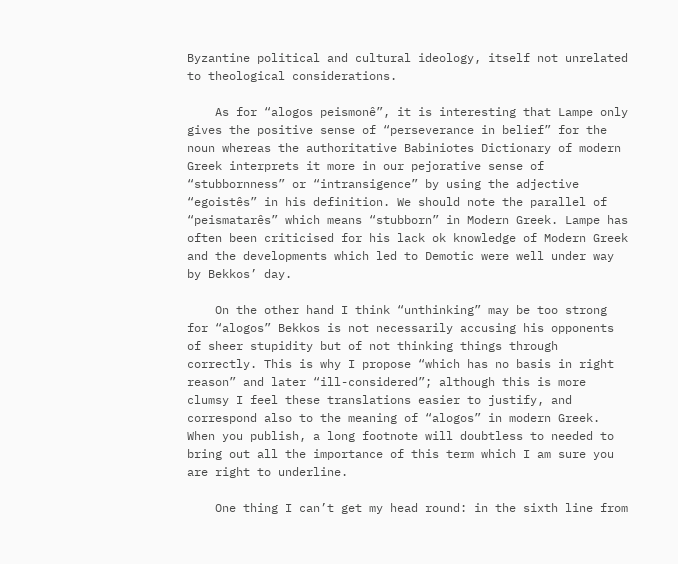Byzantine political and cultural ideology, itself not unrelated to theological considerations.

    As for “alogos peismonê”, it is interesting that Lampe only gives the positive sense of “perseverance in belief” for the noun whereas the authoritative Babiniotes Dictionary of modern Greek interprets it more in our pejorative sense of “stubbornness” or “intransigence” by using the adjective “egoistês” in his definition. We should note the parallel of “peismatarês” which means “stubborn” in Modern Greek. Lampe has often been criticised for his lack ok knowledge of Modern Greek and the developments which led to Demotic were well under way by Bekkos’ day.

    On the other hand I think “unthinking” may be too strong for “alogos” Bekkos is not necessarily accusing his opponents of sheer stupidity but of not thinking things through correctly. This is why I propose “which has no basis in right reason” and later “ill-considered”; although this is more clumsy I feel these translations easier to justify, and correspond also to the meaning of “alogos” in modern Greek. When you publish, a long footnote will doubtless to needed to bring out all the importance of this term which I am sure you are right to underline.

    One thing I can’t get my head round: in the sixth line from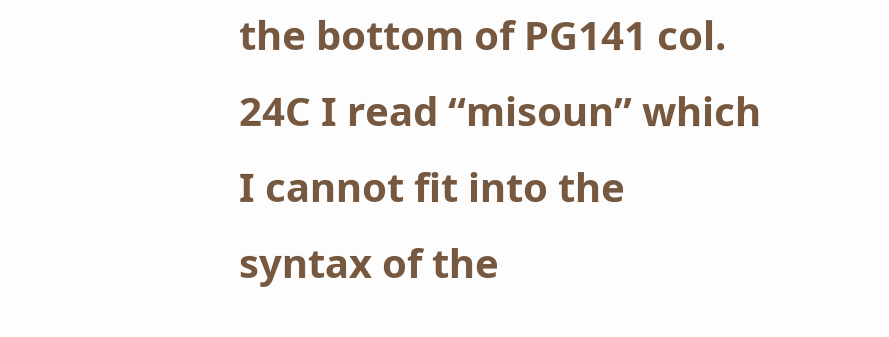the bottom of PG141 col. 24C I read “misoun” which I cannot fit into the syntax of the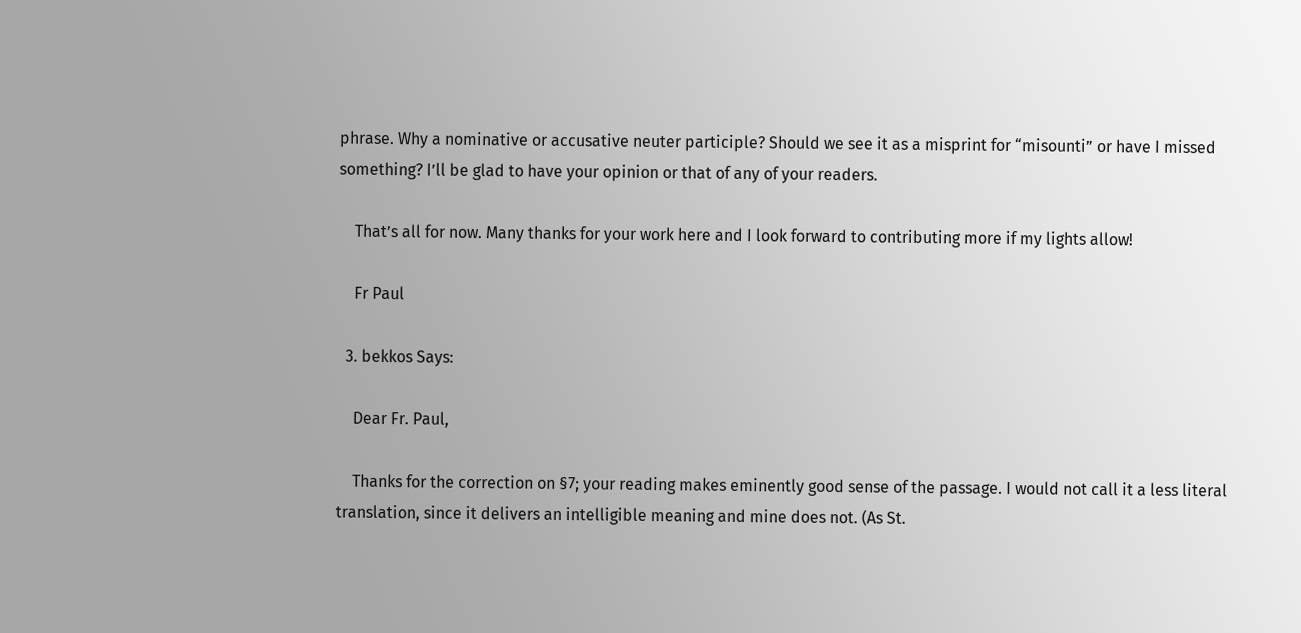phrase. Why a nominative or accusative neuter participle? Should we see it as a misprint for “misounti” or have I missed something? I’ll be glad to have your opinion or that of any of your readers.

    That’s all for now. Many thanks for your work here and I look forward to contributing more if my lights allow!

    Fr Paul

  3. bekkos Says:

    Dear Fr. Paul,

    Thanks for the correction on §7; your reading makes eminently good sense of the passage. I would not call it a less literal translation, since it delivers an intelligible meaning and mine does not. (As St.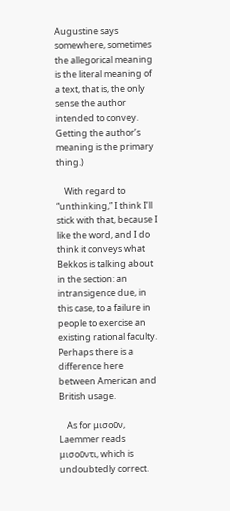Augustine says somewhere, sometimes the allegorical meaning is the literal meaning of a text, that is, the only sense the author intended to convey. Getting the author’s meaning is the primary thing.)

    With regard to “unthinking,” I think I’ll stick with that, because I like the word, and I do think it conveys what Bekkos is talking about in the section: an intransigence due, in this case, to a failure in people to exercise an existing rational faculty. Perhaps there is a difference here between American and British usage.

    As for μισοῦν, Laemmer reads μισοῦντι, which is undoubtedly correct.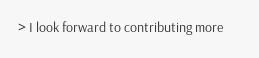> I look forward to contributing more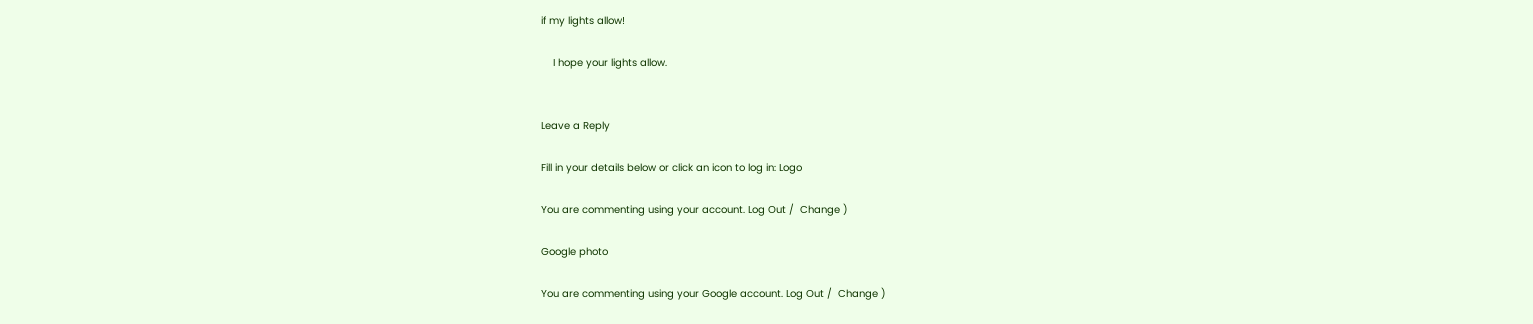if my lights allow!

    I hope your lights allow.


Leave a Reply

Fill in your details below or click an icon to log in: Logo

You are commenting using your account. Log Out /  Change )

Google photo

You are commenting using your Google account. Log Out /  Change )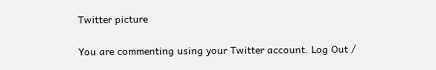Twitter picture

You are commenting using your Twitter account. Log Out /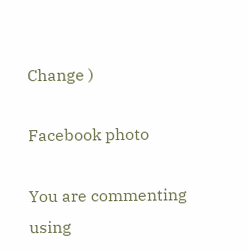Change )

Facebook photo

You are commenting using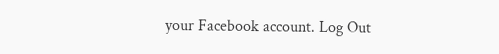your Facebook account. Log Out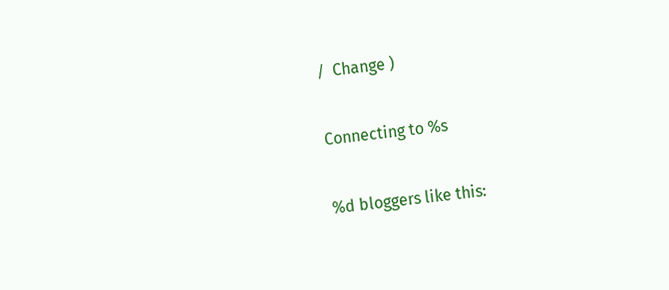/  Change )

Connecting to %s

%d bloggers like this: